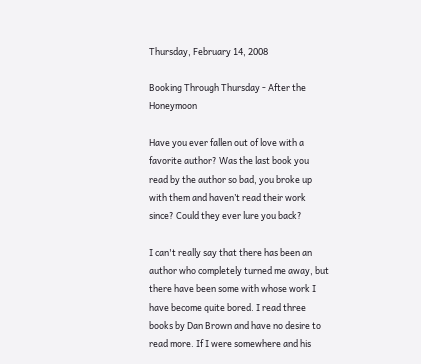Thursday, February 14, 2008

Booking Through Thursday - After the Honeymoon

Have you ever fallen out of love with a favorite author? Was the last book you read by the author so bad, you broke up with them and haven’t read their work since? Could they ever lure you back?

I can't really say that there has been an author who completely turned me away, but there have been some with whose work I have become quite bored. I read three books by Dan Brown and have no desire to read more. If I were somewhere and his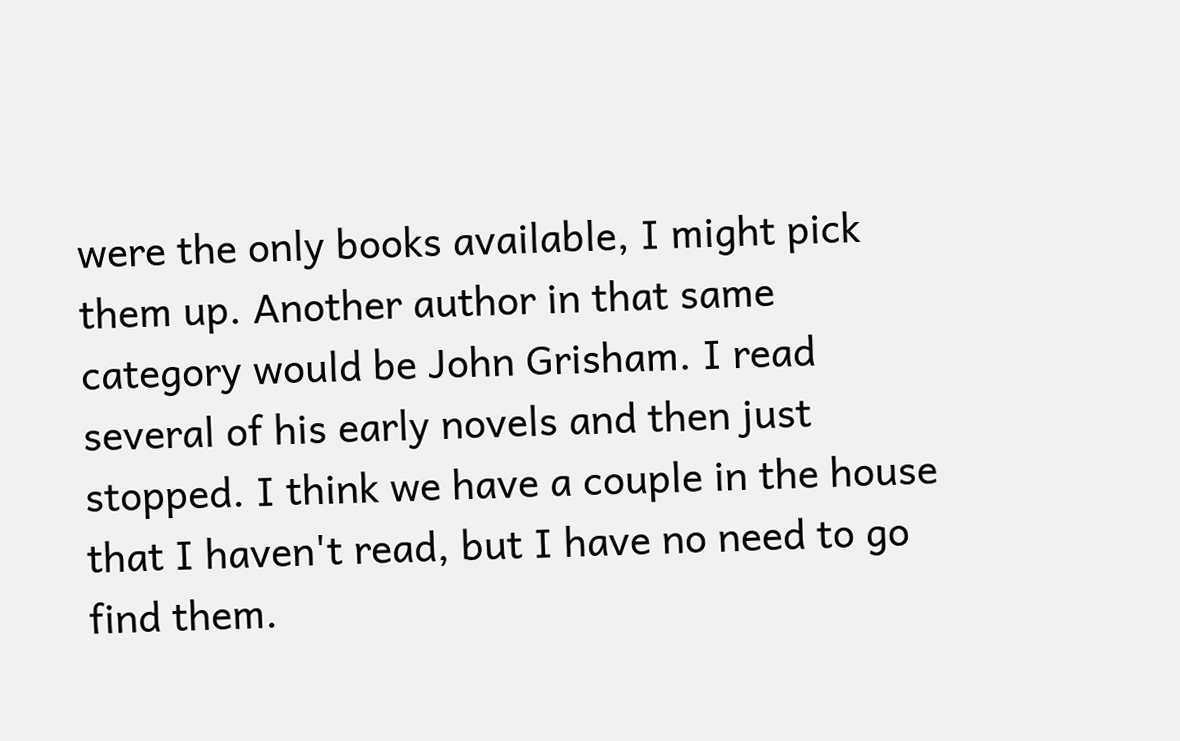were the only books available, I might pick them up. Another author in that same category would be John Grisham. I read several of his early novels and then just stopped. I think we have a couple in the house that I haven't read, but I have no need to go find them.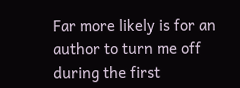Far more likely is for an author to turn me off during the first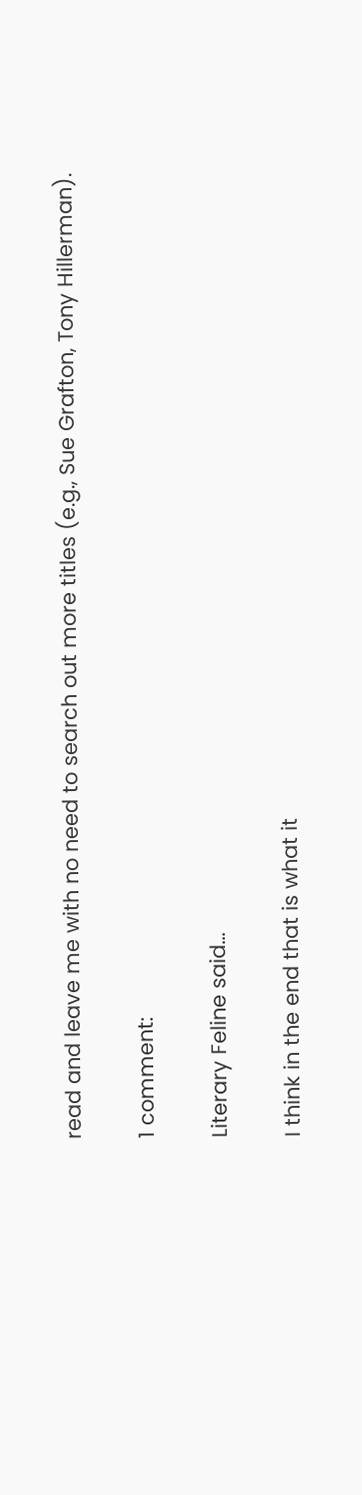read and leave me with no need to search out more titles (e.g., Sue Grafton, Tony Hillerman).

1 comment:

Literary Feline said...

I think in the end that is what it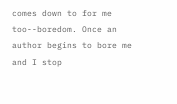comes down to for me too--boredom. Once an author begins to bore me and I stop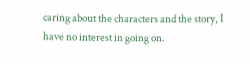caring about the characters and the story, I have no interest in going on.